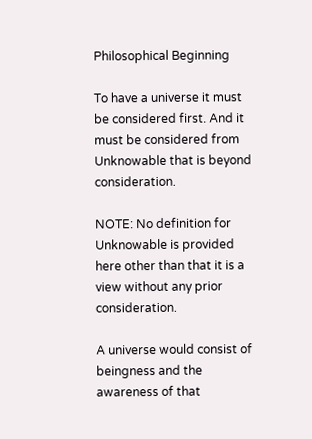Philosophical Beginning

To have a universe it must be considered first. And it must be considered from Unknowable that is beyond consideration.

NOTE: No definition for Unknowable is provided here other than that it is a view without any prior consideration.

A universe would consist of beingness and the awareness of that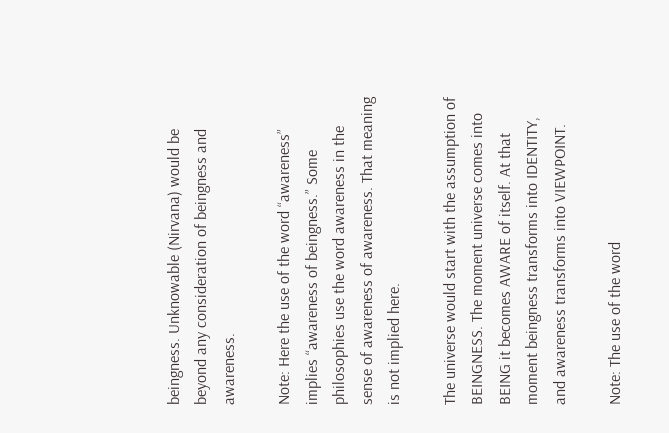beingness. Unknowable (Nirvana) would be beyond any consideration of beingness and awareness.

Note: Here the use of the word “awareness” implies “awareness of beingness.” Some philosophies use the word awareness in the sense of awareness of awareness. That meaning is not implied here.

The universe would start with the assumption of BEINGNESS. The moment universe comes into BEING it becomes AWARE of itself. At that moment beingness transforms into IDENTITY, and awareness transforms into VIEWPOINT.

Note: The use of the word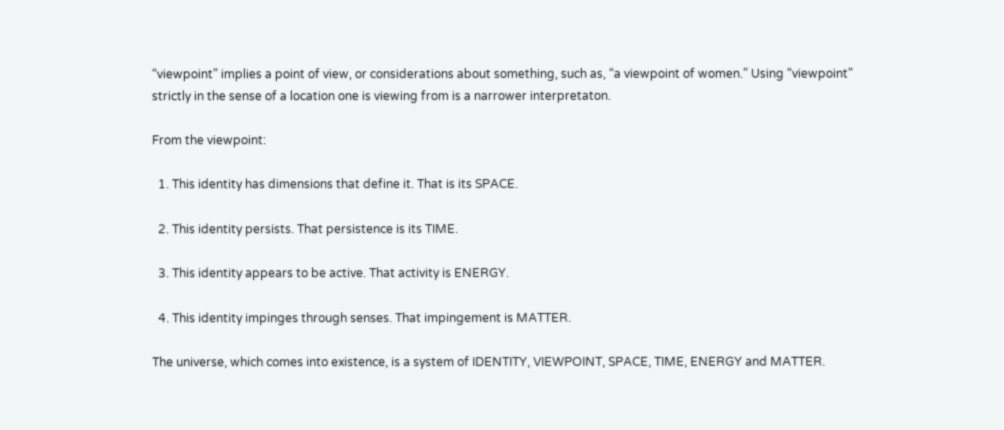“viewpoint” implies a point of view, or considerations about something, such as, “a viewpoint of women.” Using “viewpoint” strictly in the sense of a location one is viewing from is a narrower interpretaton.

From the viewpoint:

  1. This identity has dimensions that define it. That is its SPACE.

  2. This identity persists. That persistence is its TIME.

  3. This identity appears to be active. That activity is ENERGY.

  4. This identity impinges through senses. That impingement is MATTER.

The universe, which comes into existence, is a system of IDENTITY, VIEWPOINT, SPACE, TIME, ENERGY and MATTER.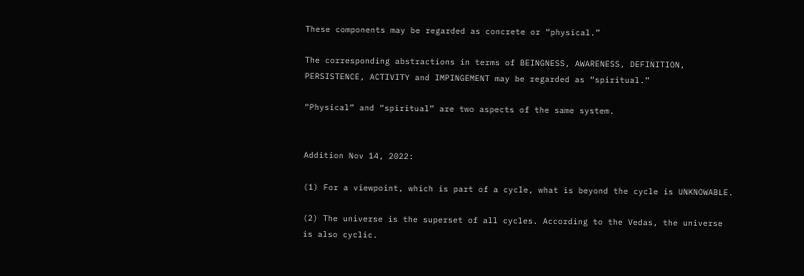These components may be regarded as concrete or “physical.”

The corresponding abstractions in terms of BEINGNESS, AWARENESS, DEFINITION, PERSISTENCE, ACTIVITY and IMPINGEMENT may be regarded as “spiritual.”

“Physical” and “spiritual” are two aspects of the same system.


Addition Nov 14, 2022:

(1) For a viewpoint, which is part of a cycle, what is beyond the cycle is UNKNOWABLE.

(2) The universe is the superset of all cycles. According to the Vedas, the universe is also cyclic.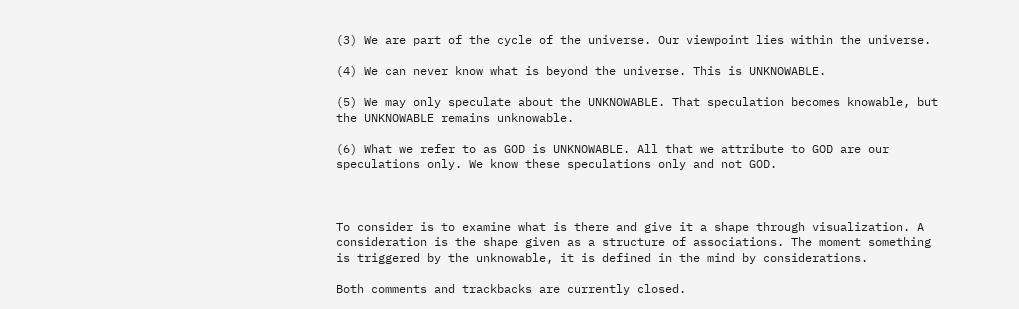(3) We are part of the cycle of the universe. Our viewpoint lies within the universe.

(4) We can never know what is beyond the universe. This is UNKNOWABLE.

(5) We may only speculate about the UNKNOWABLE. That speculation becomes knowable, but the UNKNOWABLE remains unknowable.

(6) What we refer to as GOD is UNKNOWABLE. All that we attribute to GOD are our speculations only. We know these speculations only and not GOD.



To consider is to examine what is there and give it a shape through visualization. A consideration is the shape given as a structure of associations. The moment something is triggered by the unknowable, it is defined in the mind by considerations.

Both comments and trackbacks are currently closed.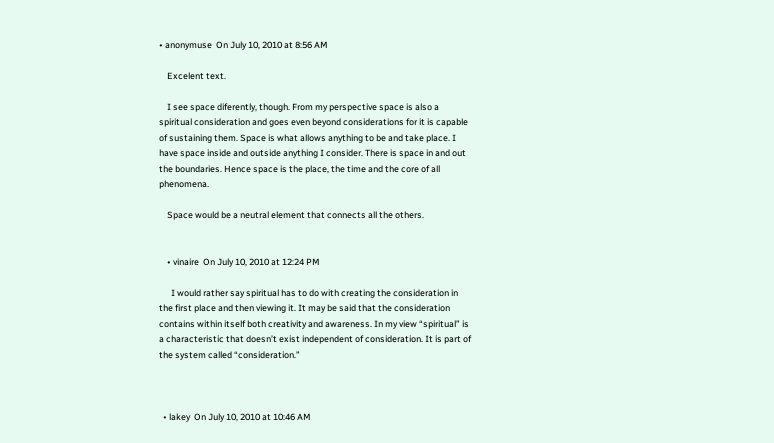• anonymuse  On July 10, 2010 at 8:56 AM

    Excelent text.

    I see space diferently, though. From my perspective space is also a spiritual consideration and goes even beyond considerations for it is capable of sustaining them. Space is what allows anything to be and take place. I have space inside and outside anything I consider. There is space in and out the boundaries. Hence space is the place, the time and the core of all phenomena.

    Space would be a neutral element that connects all the others.


    • vinaire  On July 10, 2010 at 12:24 PM

      I would rather say spiritual has to do with creating the consideration in the first place and then viewing it. It may be said that the consideration contains within itself both creativity and awareness. In my view “spiritual” is a characteristic that doesn’t exist independent of consideration. It is part of the system called “consideration.”



  • lakey  On July 10, 2010 at 10:46 AM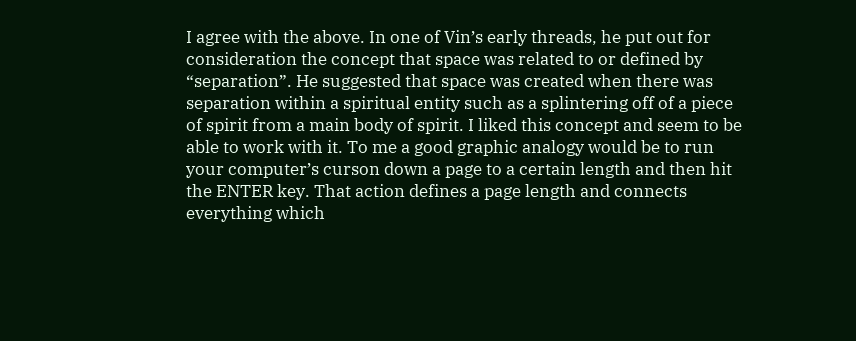I agree with the above. In one of Vin’s early threads, he put out for consideration the concept that space was related to or defined by “separation”. He suggested that space was created when there was separation within a spiritual entity such as a splintering off of a piece of spirit from a main body of spirit. I liked this concept and seem to be able to work with it. To me a good graphic analogy would be to run your computer’s curson down a page to a certain length and then hit the ENTER key. That action defines a page length and connects everything which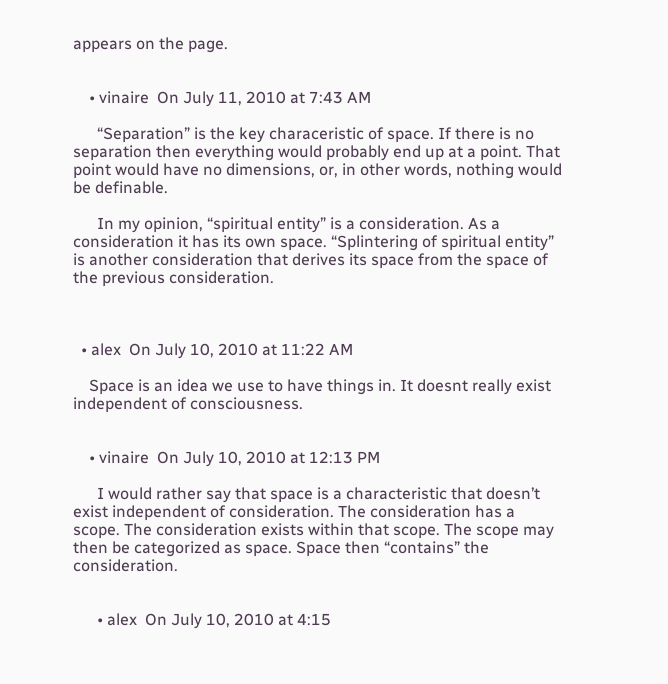appears on the page.


    • vinaire  On July 11, 2010 at 7:43 AM

      “Separation” is the key characeristic of space. If there is no separation then everything would probably end up at a point. That point would have no dimensions, or, in other words, nothing would be definable.

      In my opinion, “spiritual entity” is a consideration. As a consideration it has its own space. “Splintering of spiritual entity” is another consideration that derives its space from the space of the previous consideration.



  • alex  On July 10, 2010 at 11:22 AM

    Space is an idea we use to have things in. It doesnt really exist independent of consciousness.


    • vinaire  On July 10, 2010 at 12:13 PM

      I would rather say that space is a characteristic that doesn’t exist independent of consideration. The consideration has a scope. The consideration exists within that scope. The scope may then be categorized as space. Space then “contains” the consideration.


      • alex  On July 10, 2010 at 4:15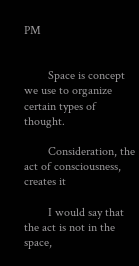PM


        Space is concept we use to organize certain types of thought.

        Consideration, the act of consciousness, creates it

        I would say that the act is not in the space,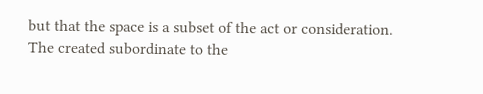but that the space is a subset of the act or consideration. The created subordinate to the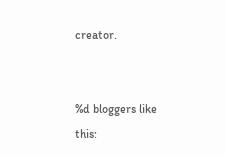creator.


%d bloggers like this: